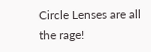Circle Lenses are all the rage!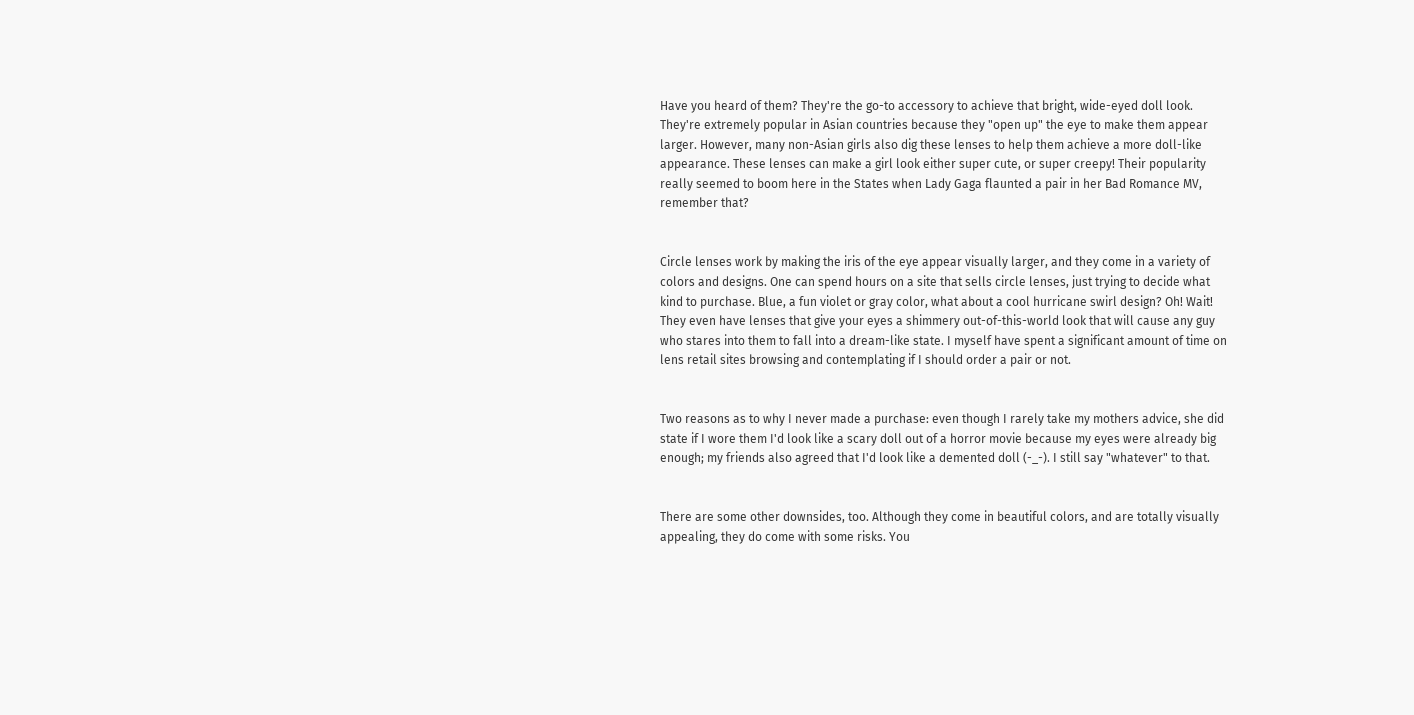Have you heard of them? They're the go-to accessory to achieve that bright, wide-eyed doll look. They're extremely popular in Asian countries because they "open up" the eye to make them appear larger. However, many non-Asian girls also dig these lenses to help them achieve a more doll-like appearance. These lenses can make a girl look either super cute, or super creepy! Their popularity really seemed to boom here in the States when Lady Gaga flaunted a pair in her Bad Romance MV, remember that?


Circle lenses work by making the iris of the eye appear visually larger, and they come in a variety of colors and designs. One can spend hours on a site that sells circle lenses, just trying to decide what kind to purchase. Blue, a fun violet or gray color, what about a cool hurricane swirl design? Oh! Wait! They even have lenses that give your eyes a shimmery out-of-this-world look that will cause any guy who stares into them to fall into a dream-like state. I myself have spent a significant amount of time on lens retail sites browsing and contemplating if I should order a pair or not.


Two reasons as to why I never made a purchase: even though I rarely take my mothers advice, she did state if I wore them I'd look like a scary doll out of a horror movie because my eyes were already big enough; my friends also agreed that I'd look like a demented doll (-_-). I still say "whatever" to that.


There are some other downsides, too. Although they come in beautiful colors, and are totally visually appealing, they do come with some risks. You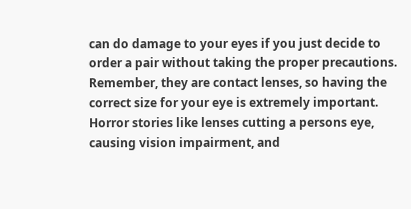can do damage to your eyes if you just decide to order a pair without taking the proper precautions. Remember, they are contact lenses, so having the correct size for your eye is extremely important. Horror stories like lenses cutting a persons eye, causing vision impairment, and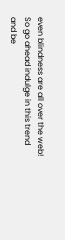even blindness are all over the web! So go ahead indulge in this trend and be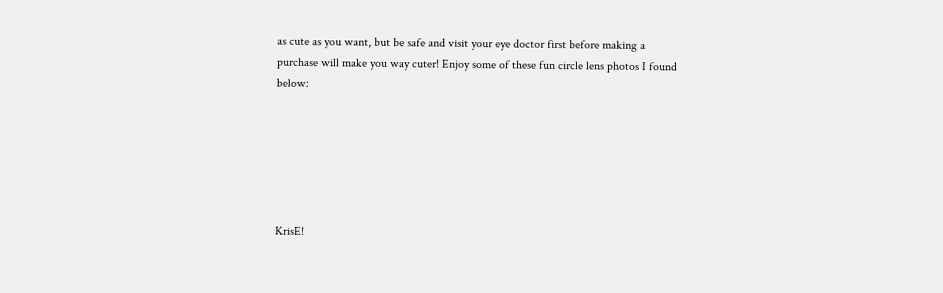as cute as you want, but be safe and visit your eye doctor first before making a purchase will make you way cuter! Enjoy some of these fun circle lens photos I found below:






KrisE!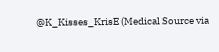@K_Kisses_KrisE (Medical Source via